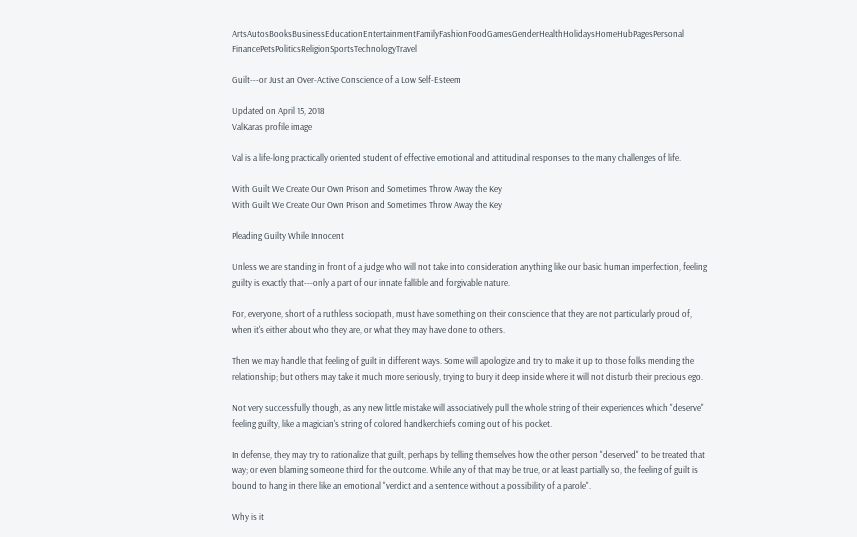ArtsAutosBooksBusinessEducationEntertainmentFamilyFashionFoodGamesGenderHealthHolidaysHomeHubPagesPersonal FinancePetsPoliticsReligionSportsTechnologyTravel

Guilt---or Just an Over-Active Conscience of a Low Self-Esteem

Updated on April 15, 2018
ValKaras profile image

Val is a life-long practically oriented student of effective emotional and attitudinal responses to the many challenges of life.

With Guilt We Create Our Own Prison and Sometimes Throw Away the Key
With Guilt We Create Our Own Prison and Sometimes Throw Away the Key

Pleading Guilty While Innocent

Unless we are standing in front of a judge who will not take into consideration anything like our basic human imperfection, feeling guilty is exactly that---only a part of our innate fallible and forgivable nature.

For, everyone, short of a ruthless sociopath, must have something on their conscience that they are not particularly proud of, when it's either about who they are, or what they may have done to others.

Then we may handle that feeling of guilt in different ways. Some will apologize and try to make it up to those folks mending the relationship; but others may take it much more seriously, trying to bury it deep inside where it will not disturb their precious ego.

Not very successfully though, as any new little mistake will associatively pull the whole string of their experiences which "deserve" feeling guilty, like a magician's string of colored handkerchiefs coming out of his pocket.

In defense, they may try to rationalize that guilt, perhaps by telling themselves how the other person "deserved" to be treated that way; or even blaming someone third for the outcome. While any of that may be true, or at least partially so, the feeling of guilt is bound to hang in there like an emotional "verdict and a sentence without a possibility of a parole".

Why is it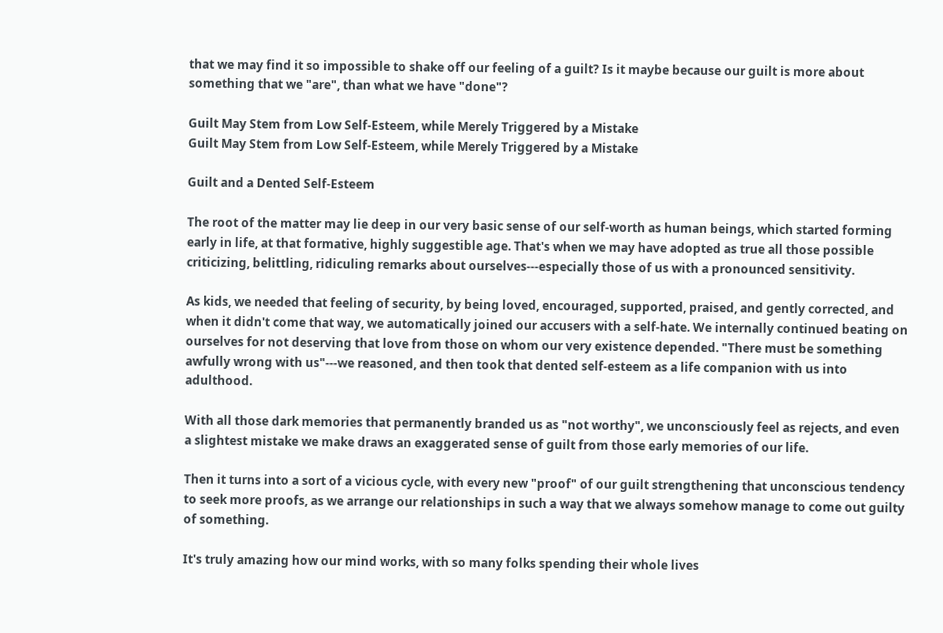that we may find it so impossible to shake off our feeling of a guilt? Is it maybe because our guilt is more about something that we "are", than what we have "done"?

Guilt May Stem from Low Self-Esteem, while Merely Triggered by a Mistake
Guilt May Stem from Low Self-Esteem, while Merely Triggered by a Mistake

Guilt and a Dented Self-Esteem

The root of the matter may lie deep in our very basic sense of our self-worth as human beings, which started forming early in life, at that formative, highly suggestible age. That's when we may have adopted as true all those possible criticizing, belittling, ridiculing remarks about ourselves---especially those of us with a pronounced sensitivity.

As kids, we needed that feeling of security, by being loved, encouraged, supported, praised, and gently corrected, and when it didn't come that way, we automatically joined our accusers with a self-hate. We internally continued beating on ourselves for not deserving that love from those on whom our very existence depended. "There must be something awfully wrong with us"---we reasoned, and then took that dented self-esteem as a life companion with us into adulthood.

With all those dark memories that permanently branded us as "not worthy", we unconsciously feel as rejects, and even a slightest mistake we make draws an exaggerated sense of guilt from those early memories of our life.

Then it turns into a sort of a vicious cycle, with every new "proof" of our guilt strengthening that unconscious tendency to seek more proofs, as we arrange our relationships in such a way that we always somehow manage to come out guilty of something.

It's truly amazing how our mind works, with so many folks spending their whole lives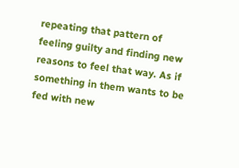repeating that pattern of feeling guilty and finding new reasons to feel that way. As if something in them wants to be fed with new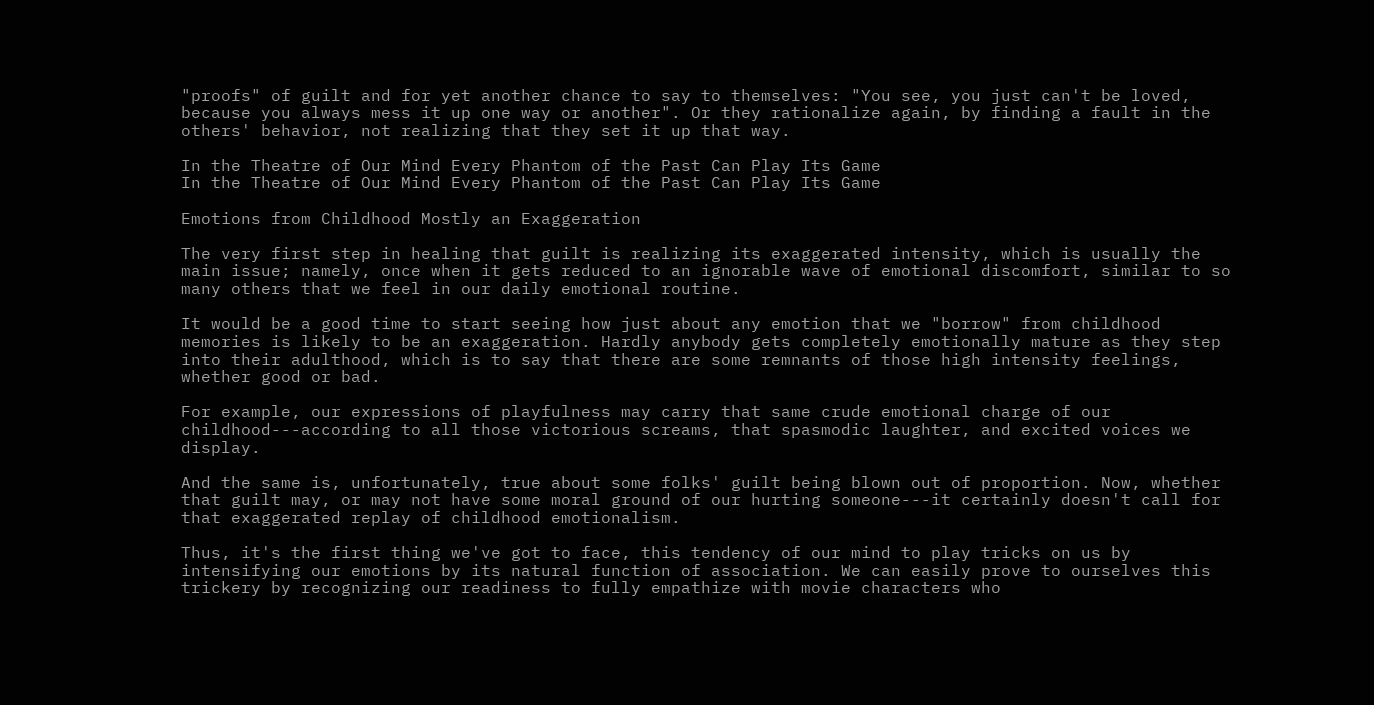"proofs" of guilt and for yet another chance to say to themselves: "You see, you just can't be loved, because you always mess it up one way or another". Or they rationalize again, by finding a fault in the others' behavior, not realizing that they set it up that way.

In the Theatre of Our Mind Every Phantom of the Past Can Play Its Game
In the Theatre of Our Mind Every Phantom of the Past Can Play Its Game

Emotions from Childhood Mostly an Exaggeration

The very first step in healing that guilt is realizing its exaggerated intensity, which is usually the main issue; namely, once when it gets reduced to an ignorable wave of emotional discomfort, similar to so many others that we feel in our daily emotional routine.

It would be a good time to start seeing how just about any emotion that we "borrow" from childhood memories is likely to be an exaggeration. Hardly anybody gets completely emotionally mature as they step into their adulthood, which is to say that there are some remnants of those high intensity feelings, whether good or bad.

For example, our expressions of playfulness may carry that same crude emotional charge of our childhood---according to all those victorious screams, that spasmodic laughter, and excited voices we display.

And the same is, unfortunately, true about some folks' guilt being blown out of proportion. Now, whether that guilt may, or may not have some moral ground of our hurting someone---it certainly doesn't call for that exaggerated replay of childhood emotionalism.

Thus, it's the first thing we've got to face, this tendency of our mind to play tricks on us by intensifying our emotions by its natural function of association. We can easily prove to ourselves this trickery by recognizing our readiness to fully empathize with movie characters who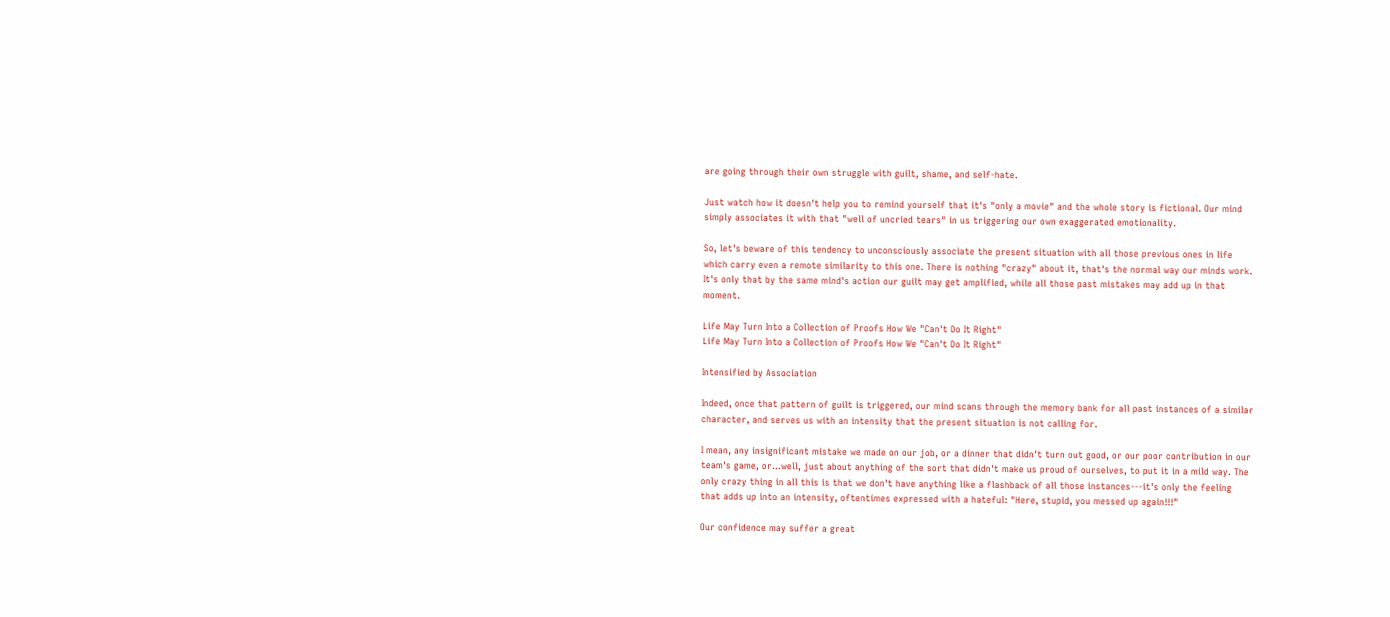are going through their own struggle with guilt, shame, and self-hate.

Just watch how it doesn't help you to remind yourself that it's "only a movie" and the whole story is fictional. Our mind simply associates it with that "well of uncried tears" in us triggering our own exaggerated emotionality.

So, let's beware of this tendency to unconsciously associate the present situation with all those previous ones in life which carry even a remote similarity to this one. There is nothing "crazy" about it, that's the normal way our minds work. It's only that by the same mind's action our guilt may get amplified, while all those past mistakes may add up in that moment.

Life May Turn Into a Collection of Proofs How We "Can't Do It Right"
Life May Turn Into a Collection of Proofs How We "Can't Do It Right"

Intensified by Association

Indeed, once that pattern of guilt is triggered, our mind scans through the memory bank for all past instances of a similar character, and serves us with an intensity that the present situation is not calling for.

I mean, any insignificant mistake we made on our job, or a dinner that didn't turn out good, or our poor contribution in our team's game, or...well, just about anything of the sort that didn't make us proud of ourselves, to put it in a mild way. The only crazy thing in all this is that we don't have anything like a flashback of all those instances---it's only the feeling that adds up into an intensity, oftentimes expressed with a hateful: "Here, stupid, you messed up again!!!"

Our confidence may suffer a great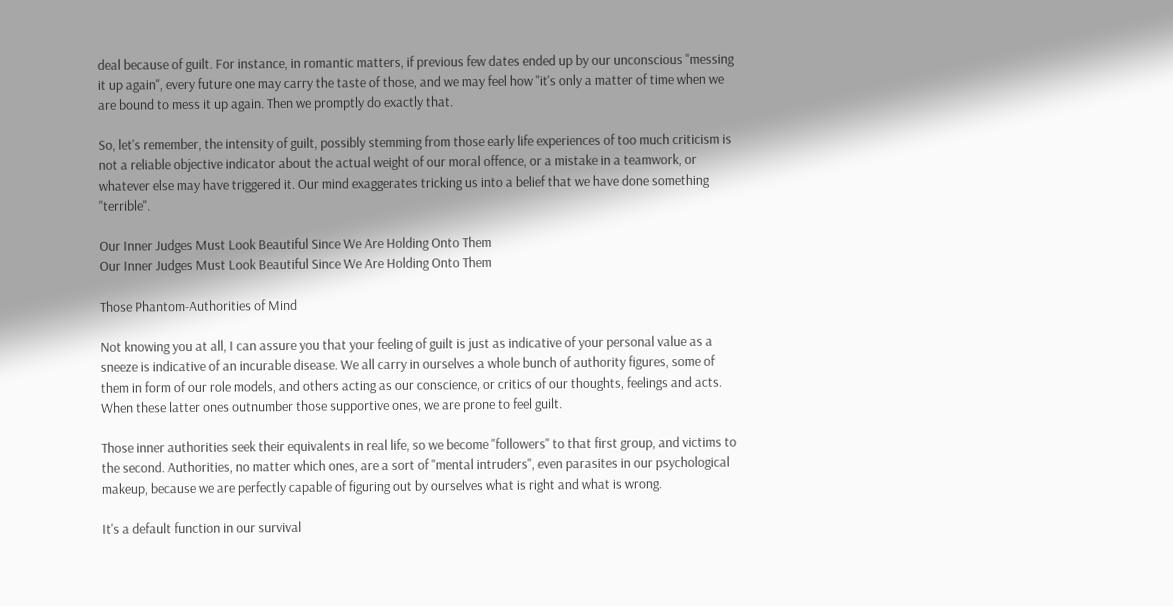deal because of guilt. For instance, in romantic matters, if previous few dates ended up by our unconscious "messing it up again", every future one may carry the taste of those, and we may feel how "it's only a matter of time when we are bound to mess it up again. Then we promptly do exactly that.

So, let's remember, the intensity of guilt, possibly stemming from those early life experiences of too much criticism is not a reliable objective indicator about the actual weight of our moral offence, or a mistake in a teamwork, or whatever else may have triggered it. Our mind exaggerates tricking us into a belief that we have done something "terrible".

Our Inner Judges Must Look Beautiful Since We Are Holding Onto Them
Our Inner Judges Must Look Beautiful Since We Are Holding Onto Them

Those Phantom-Authorities of Mind

Not knowing you at all, I can assure you that your feeling of guilt is just as indicative of your personal value as a sneeze is indicative of an incurable disease. We all carry in ourselves a whole bunch of authority figures, some of them in form of our role models, and others acting as our conscience, or critics of our thoughts, feelings and acts. When these latter ones outnumber those supportive ones, we are prone to feel guilt.

Those inner authorities seek their equivalents in real life, so we become "followers" to that first group, and victims to the second. Authorities, no matter which ones, are a sort of "mental intruders", even parasites in our psychological makeup, because we are perfectly capable of figuring out by ourselves what is right and what is wrong.

It's a default function in our survival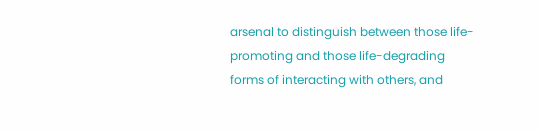arsenal to distinguish between those life-promoting and those life-degrading forms of interacting with others, and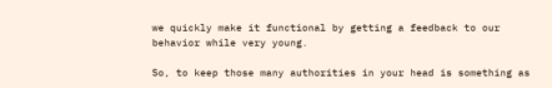we quickly make it functional by getting a feedback to our behavior while very young.

So, to keep those many authorities in your head is something as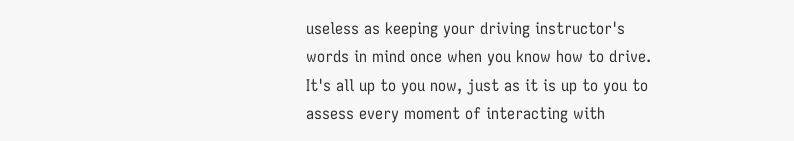useless as keeping your driving instructor's words in mind once when you know how to drive. It's all up to you now, just as it is up to you to assess every moment of interacting with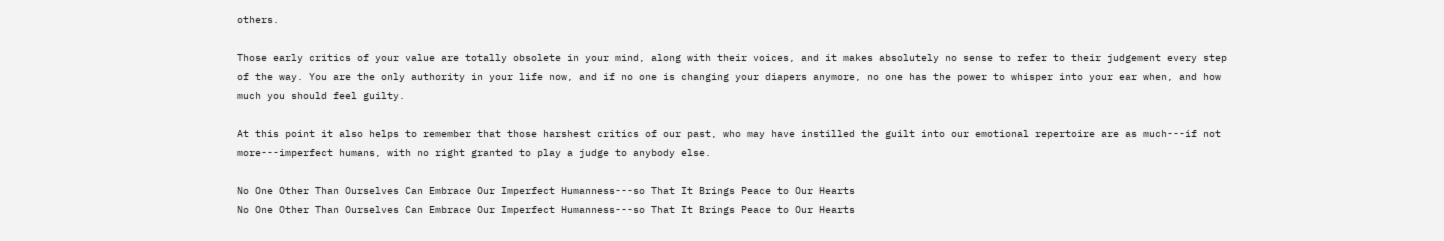others.

Those early critics of your value are totally obsolete in your mind, along with their voices, and it makes absolutely no sense to refer to their judgement every step of the way. You are the only authority in your life now, and if no one is changing your diapers anymore, no one has the power to whisper into your ear when, and how much you should feel guilty.

At this point it also helps to remember that those harshest critics of our past, who may have instilled the guilt into our emotional repertoire are as much---if not more---imperfect humans, with no right granted to play a judge to anybody else.

No One Other Than Ourselves Can Embrace Our Imperfect Humanness---so That It Brings Peace to Our Hearts
No One Other Than Ourselves Can Embrace Our Imperfect Humanness---so That It Brings Peace to Our Hearts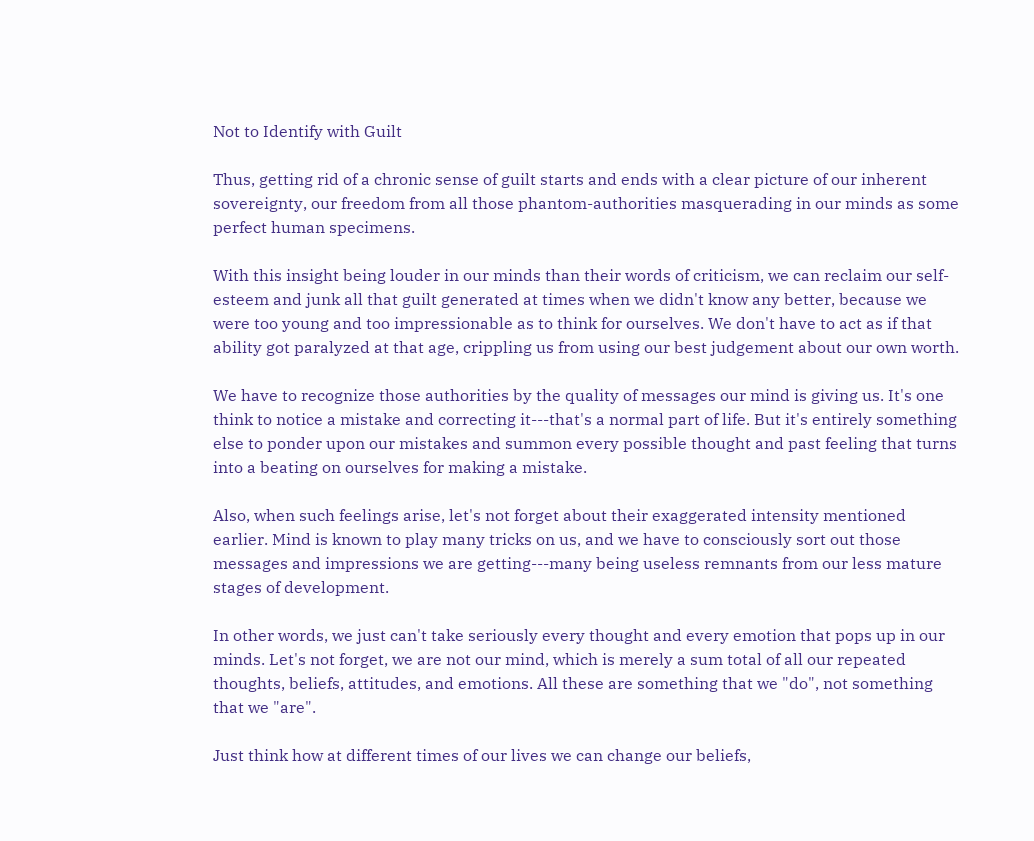Not to Identify with Guilt

Thus, getting rid of a chronic sense of guilt starts and ends with a clear picture of our inherent sovereignty, our freedom from all those phantom-authorities masquerading in our minds as some perfect human specimens.

With this insight being louder in our minds than their words of criticism, we can reclaim our self-esteem and junk all that guilt generated at times when we didn't know any better, because we were too young and too impressionable as to think for ourselves. We don't have to act as if that ability got paralyzed at that age, crippling us from using our best judgement about our own worth.

We have to recognize those authorities by the quality of messages our mind is giving us. It's one think to notice a mistake and correcting it---that's a normal part of life. But it's entirely something else to ponder upon our mistakes and summon every possible thought and past feeling that turns into a beating on ourselves for making a mistake.

Also, when such feelings arise, let's not forget about their exaggerated intensity mentioned earlier. Mind is known to play many tricks on us, and we have to consciously sort out those messages and impressions we are getting---many being useless remnants from our less mature stages of development.

In other words, we just can't take seriously every thought and every emotion that pops up in our minds. Let's not forget, we are not our mind, which is merely a sum total of all our repeated thoughts, beliefs, attitudes, and emotions. All these are something that we "do", not something that we "are".

Just think how at different times of our lives we can change our beliefs,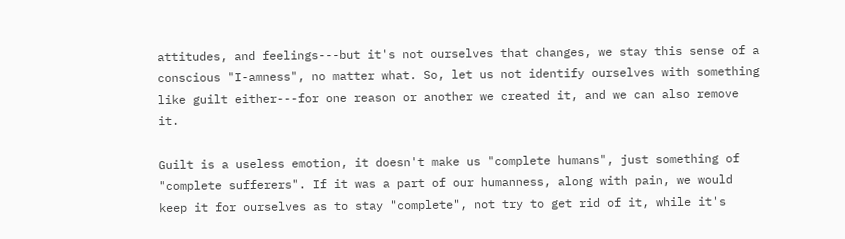attitudes, and feelings---but it's not ourselves that changes, we stay this sense of a conscious "I-amness", no matter what. So, let us not identify ourselves with something like guilt either---for one reason or another we created it, and we can also remove it.

Guilt is a useless emotion, it doesn't make us "complete humans", just something of "complete sufferers". If it was a part of our humanness, along with pain, we would keep it for ourselves as to stay "complete", not try to get rid of it, while it's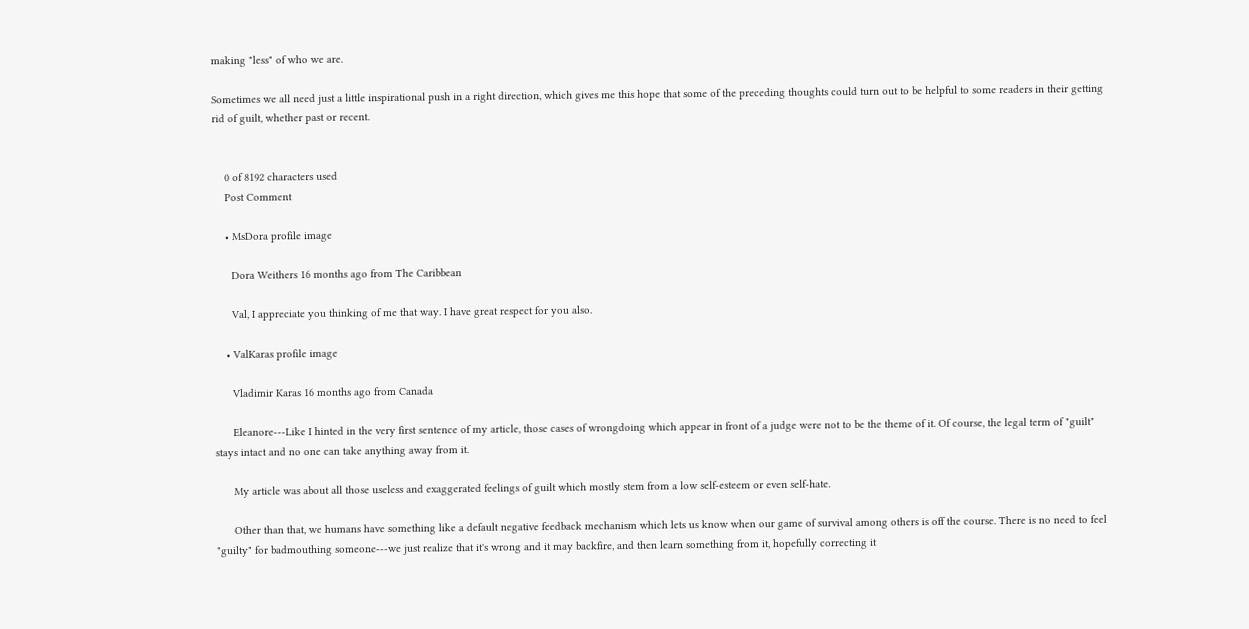making "less" of who we are.

Sometimes we all need just a little inspirational push in a right direction, which gives me this hope that some of the preceding thoughts could turn out to be helpful to some readers in their getting rid of guilt, whether past or recent.


    0 of 8192 characters used
    Post Comment

    • MsDora profile image

      Dora Weithers 16 months ago from The Caribbean

      Val, I appreciate you thinking of me that way. I have great respect for you also.

    • ValKaras profile image

      Vladimir Karas 16 months ago from Canada

      Eleanore---Like I hinted in the very first sentence of my article, those cases of wrongdoing which appear in front of a judge were not to be the theme of it. Of course, the legal term of "guilt" stays intact and no one can take anything away from it.

      My article was about all those useless and exaggerated feelings of guilt which mostly stem from a low self-esteem or even self-hate.

      Other than that, we humans have something like a default negative feedback mechanism which lets us know when our game of survival among others is off the course. There is no need to feel "guilty" for badmouthing someone---we just realize that it's wrong and it may backfire, and then learn something from it, hopefully correcting it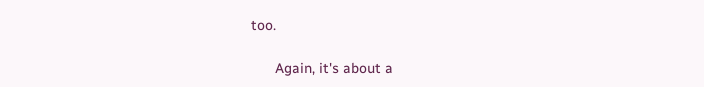too.

      Again, it's about a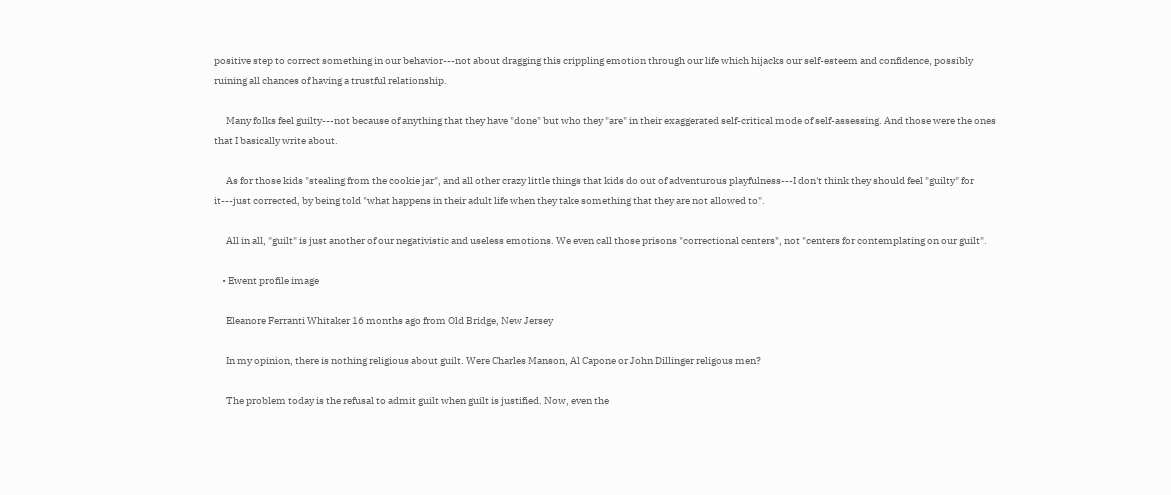positive step to correct something in our behavior---not about dragging this crippling emotion through our life which hijacks our self-esteem and confidence, possibly ruining all chances of having a trustful relationship.

      Many folks feel guilty---not because of anything that they have "done" but who they "are" in their exaggerated self-critical mode of self-assessing. And those were the ones that I basically write about.

      As for those kids "stealing from the cookie jar", and all other crazy little things that kids do out of adventurous playfulness---I don't think they should feel "guilty" for it---just corrected, by being told "what happens in their adult life when they take something that they are not allowed to".

      All in all, "guilt" is just another of our negativistic and useless emotions. We even call those prisons "correctional centers", not "centers for contemplating on our guilt".

    • Ewent profile image

      Eleanore Ferranti Whitaker 16 months ago from Old Bridge, New Jersey

      In my opinion, there is nothing religious about guilt. Were Charles Manson, Al Capone or John Dillinger religous men?

      The problem today is the refusal to admit guilt when guilt is justified. Now, even the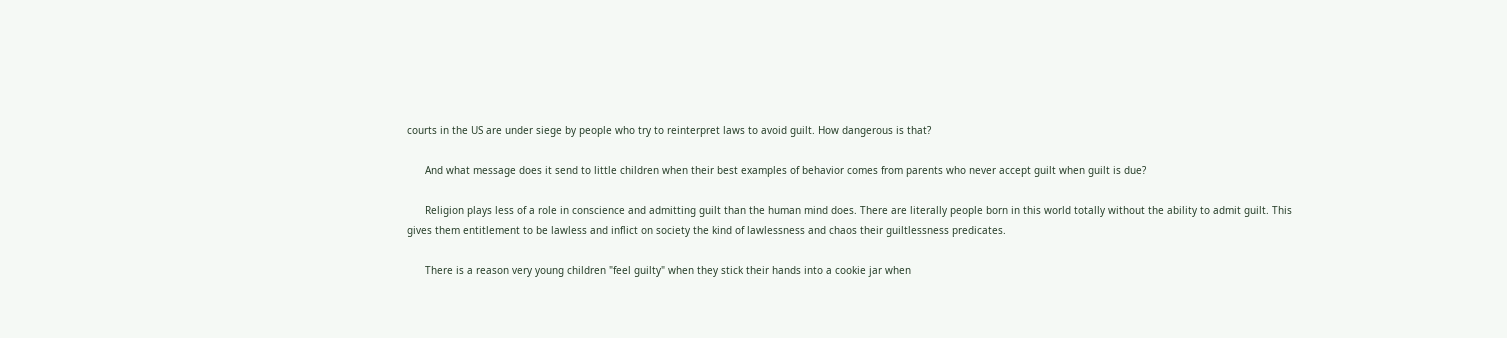courts in the US are under siege by people who try to reinterpret laws to avoid guilt. How dangerous is that?

      And what message does it send to little children when their best examples of behavior comes from parents who never accept guilt when guilt is due?

      Religion plays less of a role in conscience and admitting guilt than the human mind does. There are literally people born in this world totally without the ability to admit guilt. This gives them entitlement to be lawless and inflict on society the kind of lawlessness and chaos their guiltlessness predicates.

      There is a reason very young children "feel guilty" when they stick their hands into a cookie jar when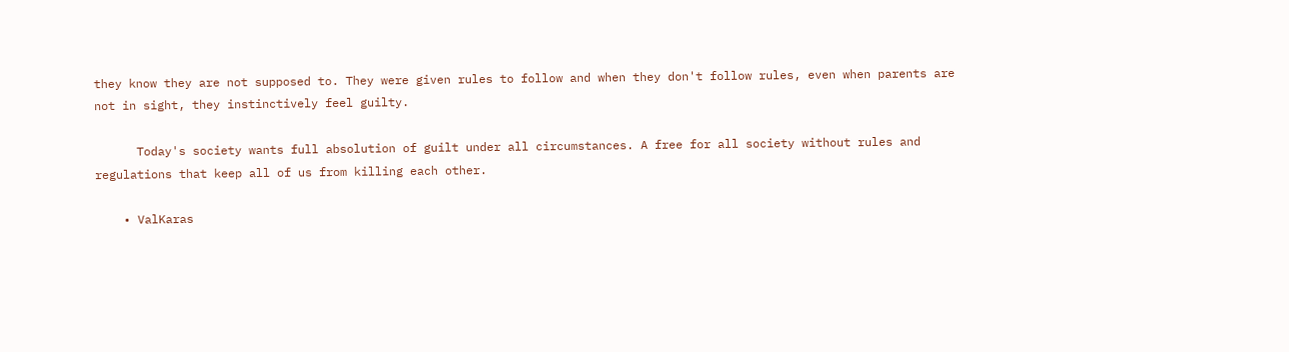they know they are not supposed to. They were given rules to follow and when they don't follow rules, even when parents are not in sight, they instinctively feel guilty.

      Today's society wants full absolution of guilt under all circumstances. A free for all society without rules and regulations that keep all of us from killing each other.

    • ValKaras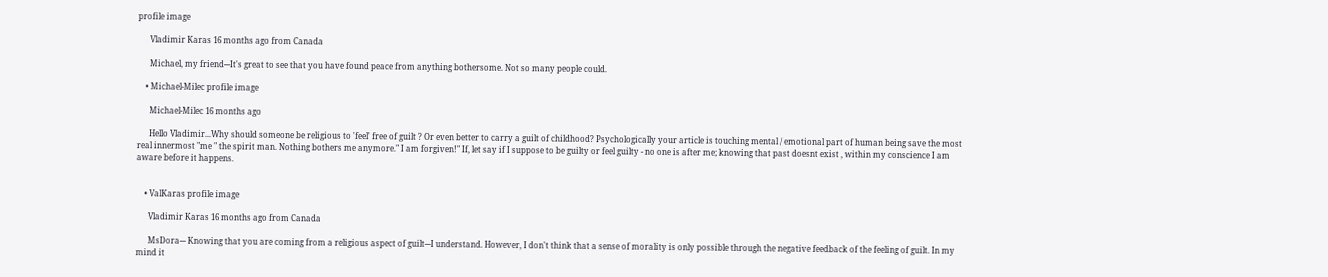profile image

      Vladimir Karas 16 months ago from Canada

      Michael, my friend---It's great to see that you have found peace from anything bothersome. Not so many people could.

    • Michael-Milec profile image

      Michael-Milec 16 months ago

      Hello Vladimir...Why should someone be religious to 'feel' free of guilt ? Or even better to carry a guilt of childhood? Psychologically your article is touching mental / emotional part of human being save the most real innermost "me " the spirit man. Nothing bothers me anymore." I am forgiven!" If, let say if I suppose to be guilty or feel guilty - no one is after me; knowing that past doesnt exist , within my conscience I am aware before it happens.


    • ValKaras profile image

      Vladimir Karas 16 months ago from Canada

      MsDora--- Knowing that you are coming from a religious aspect of guilt---I understand. However, I don't think that a sense of morality is only possible through the negative feedback of the feeling of guilt. In my mind it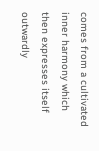comes from a cultivated inner harmony which then expresses itself outwardly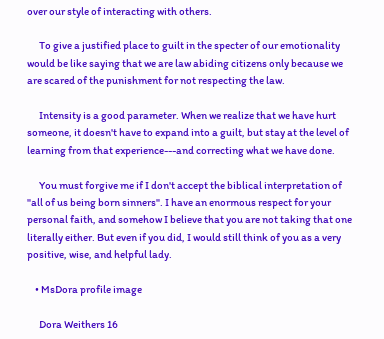over our style of interacting with others.

      To give a justified place to guilt in the specter of our emotionality would be like saying that we are law abiding citizens only because we are scared of the punishment for not respecting the law.

      Intensity is a good parameter. When we realize that we have hurt someone, it doesn't have to expand into a guilt, but stay at the level of learning from that experience---and correcting what we have done.

      You must forgive me if I don't accept the biblical interpretation of "all of us being born sinners". I have an enormous respect for your personal faith, and somehow I believe that you are not taking that one literally either. But even if you did, I would still think of you as a very positive, wise, and helpful lady.

    • MsDora profile image

      Dora Weithers 16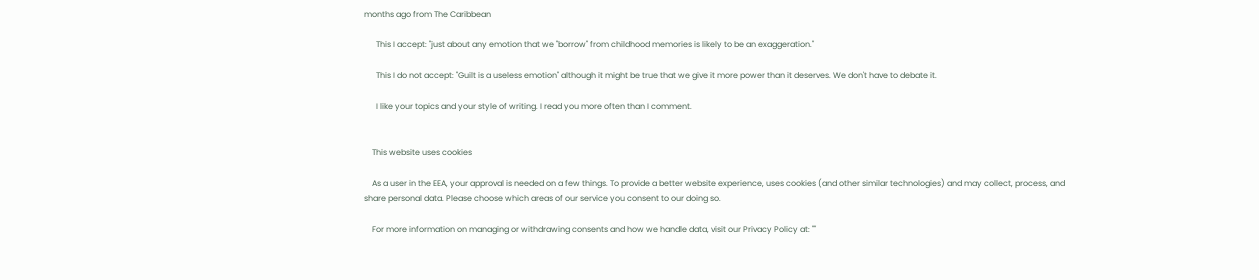months ago from The Caribbean

      This I accept: "just about any emotion that we "borrow" from childhood memories is likely to be an exaggeration."

      This I do not accept: "Guilt is a useless emotion" although it might be true that we give it more power than it deserves. We don't have to debate it.

      I like your topics and your style of writing. I read you more often than I comment.


    This website uses cookies

    As a user in the EEA, your approval is needed on a few things. To provide a better website experience, uses cookies (and other similar technologies) and may collect, process, and share personal data. Please choose which areas of our service you consent to our doing so.

    For more information on managing or withdrawing consents and how we handle data, visit our Privacy Policy at: ""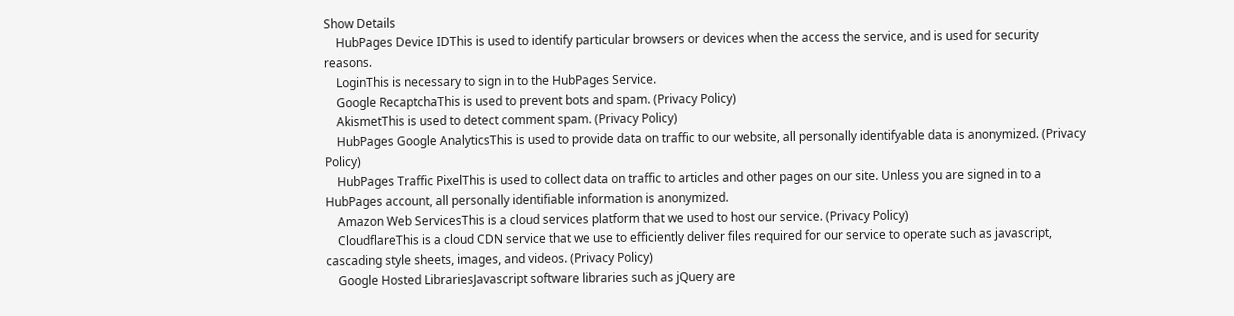Show Details
    HubPages Device IDThis is used to identify particular browsers or devices when the access the service, and is used for security reasons.
    LoginThis is necessary to sign in to the HubPages Service.
    Google RecaptchaThis is used to prevent bots and spam. (Privacy Policy)
    AkismetThis is used to detect comment spam. (Privacy Policy)
    HubPages Google AnalyticsThis is used to provide data on traffic to our website, all personally identifyable data is anonymized. (Privacy Policy)
    HubPages Traffic PixelThis is used to collect data on traffic to articles and other pages on our site. Unless you are signed in to a HubPages account, all personally identifiable information is anonymized.
    Amazon Web ServicesThis is a cloud services platform that we used to host our service. (Privacy Policy)
    CloudflareThis is a cloud CDN service that we use to efficiently deliver files required for our service to operate such as javascript, cascading style sheets, images, and videos. (Privacy Policy)
    Google Hosted LibrariesJavascript software libraries such as jQuery are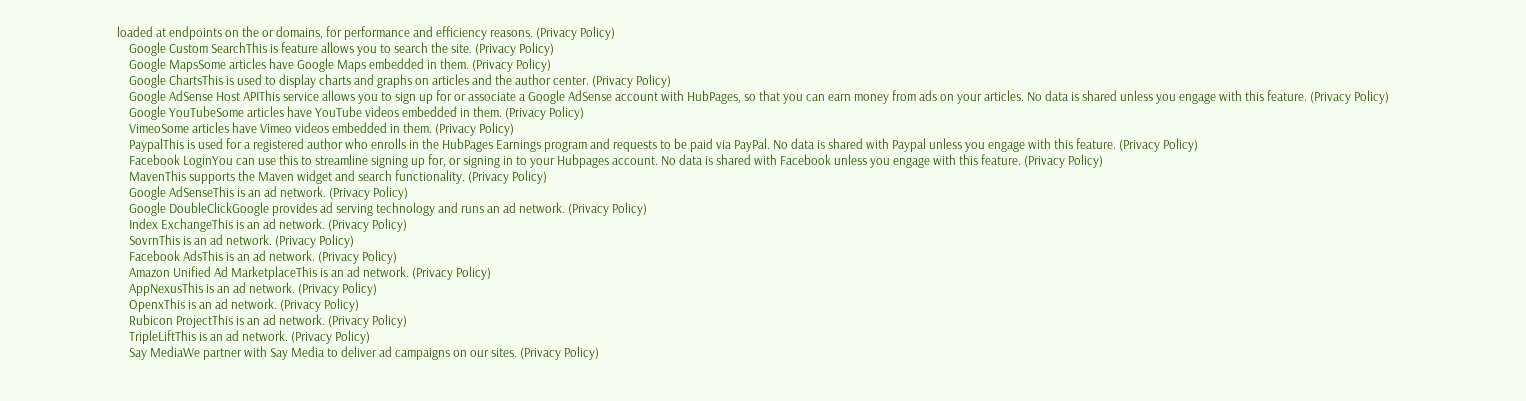loaded at endpoints on the or domains, for performance and efficiency reasons. (Privacy Policy)
    Google Custom SearchThis is feature allows you to search the site. (Privacy Policy)
    Google MapsSome articles have Google Maps embedded in them. (Privacy Policy)
    Google ChartsThis is used to display charts and graphs on articles and the author center. (Privacy Policy)
    Google AdSense Host APIThis service allows you to sign up for or associate a Google AdSense account with HubPages, so that you can earn money from ads on your articles. No data is shared unless you engage with this feature. (Privacy Policy)
    Google YouTubeSome articles have YouTube videos embedded in them. (Privacy Policy)
    VimeoSome articles have Vimeo videos embedded in them. (Privacy Policy)
    PaypalThis is used for a registered author who enrolls in the HubPages Earnings program and requests to be paid via PayPal. No data is shared with Paypal unless you engage with this feature. (Privacy Policy)
    Facebook LoginYou can use this to streamline signing up for, or signing in to your Hubpages account. No data is shared with Facebook unless you engage with this feature. (Privacy Policy)
    MavenThis supports the Maven widget and search functionality. (Privacy Policy)
    Google AdSenseThis is an ad network. (Privacy Policy)
    Google DoubleClickGoogle provides ad serving technology and runs an ad network. (Privacy Policy)
    Index ExchangeThis is an ad network. (Privacy Policy)
    SovrnThis is an ad network. (Privacy Policy)
    Facebook AdsThis is an ad network. (Privacy Policy)
    Amazon Unified Ad MarketplaceThis is an ad network. (Privacy Policy)
    AppNexusThis is an ad network. (Privacy Policy)
    OpenxThis is an ad network. (Privacy Policy)
    Rubicon ProjectThis is an ad network. (Privacy Policy)
    TripleLiftThis is an ad network. (Privacy Policy)
    Say MediaWe partner with Say Media to deliver ad campaigns on our sites. (Privacy Policy)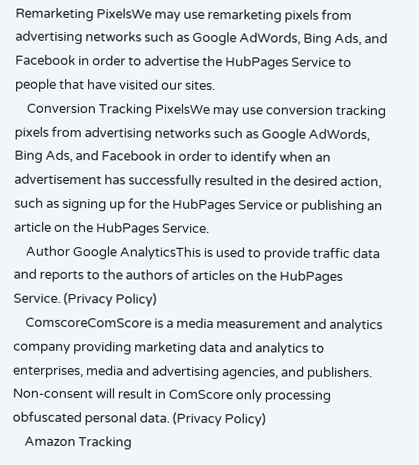Remarketing PixelsWe may use remarketing pixels from advertising networks such as Google AdWords, Bing Ads, and Facebook in order to advertise the HubPages Service to people that have visited our sites.
    Conversion Tracking PixelsWe may use conversion tracking pixels from advertising networks such as Google AdWords, Bing Ads, and Facebook in order to identify when an advertisement has successfully resulted in the desired action, such as signing up for the HubPages Service or publishing an article on the HubPages Service.
    Author Google AnalyticsThis is used to provide traffic data and reports to the authors of articles on the HubPages Service. (Privacy Policy)
    ComscoreComScore is a media measurement and analytics company providing marketing data and analytics to enterprises, media and advertising agencies, and publishers. Non-consent will result in ComScore only processing obfuscated personal data. (Privacy Policy)
    Amazon Tracking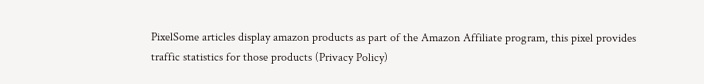PixelSome articles display amazon products as part of the Amazon Affiliate program, this pixel provides traffic statistics for those products (Privacy Policy)